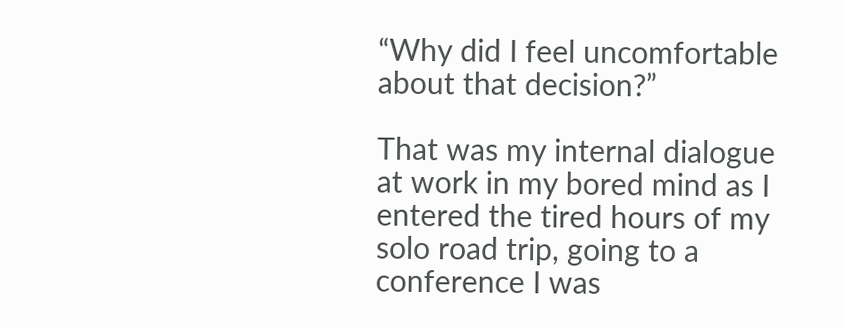“Why did I feel uncomfortable about that decision?”

That was my internal dialogue at work in my bored mind as I entered the tired hours of my solo road trip, going to a conference I was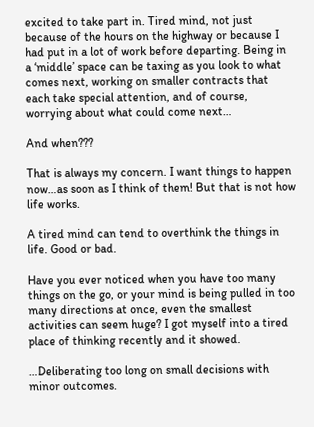excited to take part in. Tired mind, not just because of the hours on the highway or because I had put in a lot of work before departing. Being in a ‘middle’ space can be taxing as you look to what comes next, working on smaller contracts that each take special attention, and of course, worrying about what could come next…

And when???

That is always my concern. I want things to happen now…as soon as I think of them! But that is not how life works.

A tired mind can tend to overthink the things in life. Good or bad.

Have you ever noticed when you have too many things on the go, or your mind is being pulled in too many directions at once, even the smallest activities can seem huge? I got myself into a tired place of thinking recently and it showed.

…Deliberating too long on small decisions with minor outcomes.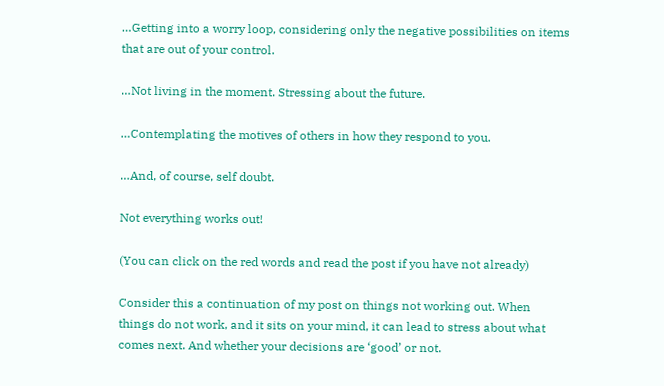…Getting into a worry loop, considering only the negative possibilities on items that are out of your control.

…Not living in the moment. Stressing about the future.

…Contemplating the motives of others in how they respond to you.

…And, of course, self doubt.

Not everything works out!

(You can click on the red words and read the post if you have not already)

Consider this a continuation of my post on things not working out. When things do not work, and it sits on your mind, it can lead to stress about what comes next. And whether your decisions are ‘good’ or not.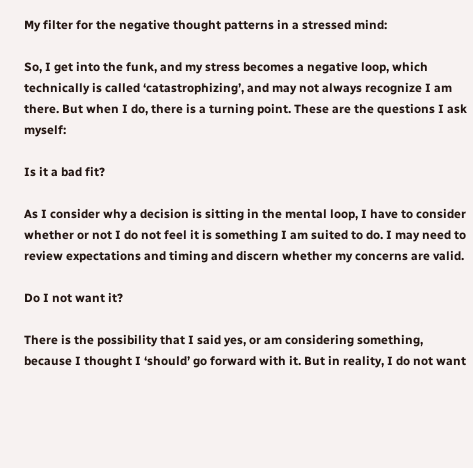My filter for the negative thought patterns in a stressed mind:

So, I get into the funk, and my stress becomes a negative loop, which technically is called ‘catastrophizing’, and may not always recognize I am there. But when I do, there is a turning point. These are the questions I ask myself:

Is it a bad fit?

As I consider why a decision is sitting in the mental loop, I have to consider whether or not I do not feel it is something I am suited to do. I may need to review expectations and timing and discern whether my concerns are valid.

Do I not want it?

There is the possibility that I said yes, or am considering something, because I thought I ‘should’ go forward with it. But in reality, I do not want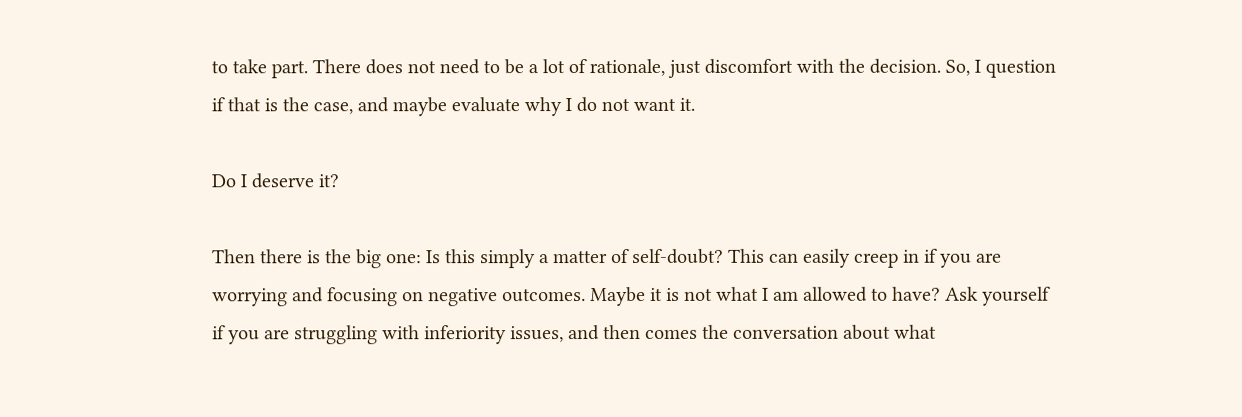to take part. There does not need to be a lot of rationale, just discomfort with the decision. So, I question if that is the case, and maybe evaluate why I do not want it.

Do I deserve it?

Then there is the big one: Is this simply a matter of self-doubt? This can easily creep in if you are worrying and focusing on negative outcomes. Maybe it is not what I am allowed to have? Ask yourself if you are struggling with inferiority issues, and then comes the conversation about what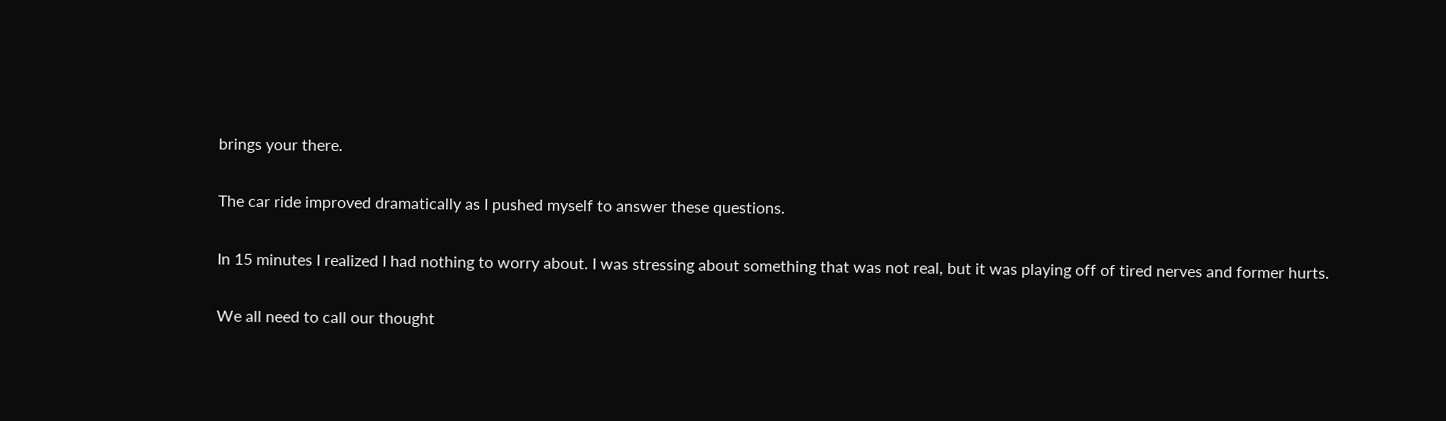brings your there.

The car ride improved dramatically as I pushed myself to answer these questions.

In 15 minutes I realized I had nothing to worry about. I was stressing about something that was not real, but it was playing off of tired nerves and former hurts.

We all need to call our thought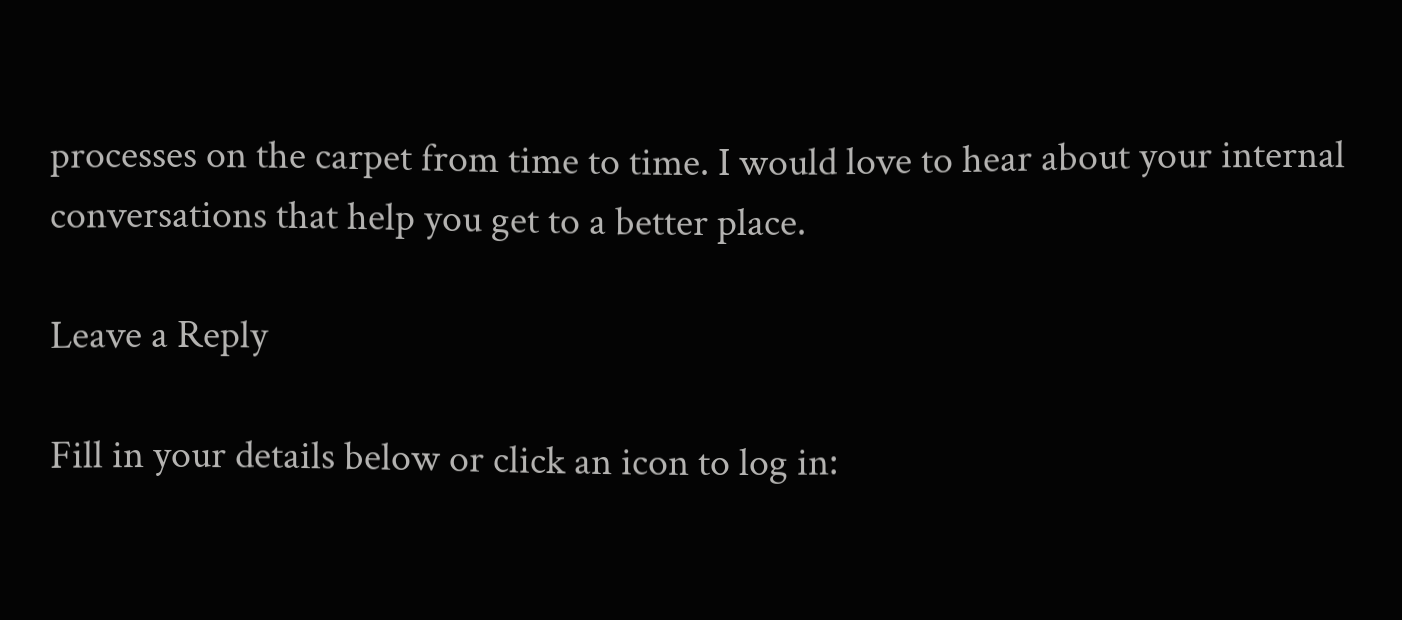processes on the carpet from time to time. I would love to hear about your internal conversations that help you get to a better place.

Leave a Reply

Fill in your details below or click an icon to log in: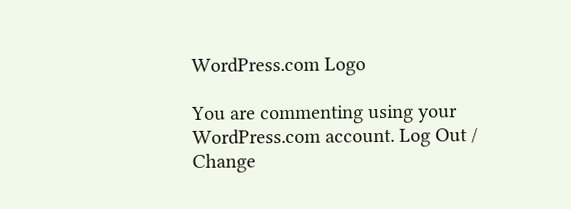WordPress.com Logo

You are commenting using your WordPress.com account. Log Out /  Change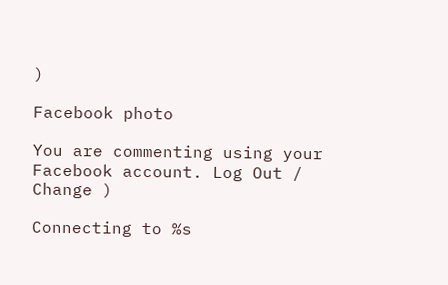)

Facebook photo

You are commenting using your Facebook account. Log Out /  Change )

Connecting to %s